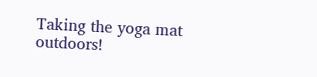Taking the yoga mat outdoors!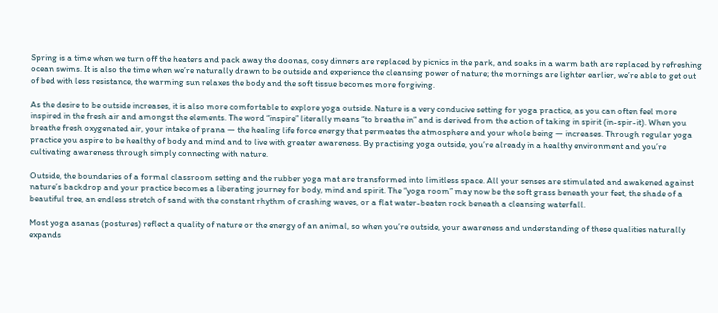Spring is a time when we turn off the heaters and pack away the doonas, cosy dinners are replaced by picnics in the park, and soaks in a warm bath are replaced by refreshing ocean swims. It is also the time when we’re naturally drawn to be outside and experience the cleansing power of nature; the mornings are lighter earlier, we’re able to get out of bed with less resistance, the warming sun relaxes the body and the soft tissue becomes more forgiving.

As the desire to be outside increases, it is also more comfortable to explore yoga outside. Nature is a very conducive setting for yoga practice, as you can often feel more inspired in the fresh air and amongst the elements. The word “inspire” literally means “to breathe in” and is derived from the action of taking in spirit (in-spir-it). When you breathe fresh oxygenated air, your intake of prana — the healing life force energy that permeates the atmosphere and your whole being — increases. Through regular yoga practice you aspire to be healthy of body and mind and to live with greater awareness. By practising yoga outside, you’re already in a healthy environment and you’re cultivating awareness through simply connecting with nature.

Outside, the boundaries of a formal classroom setting and the rubber yoga mat are transformed into limitless space. All your senses are stimulated and awakened against nature’s backdrop and your practice becomes a liberating journey for body, mind and spirit. The “yoga room” may now be the soft grass beneath your feet, the shade of a beautiful tree, an endless stretch of sand with the constant rhythm of crashing waves, or a flat water-beaten rock beneath a cleansing waterfall.

Most yoga asanas (postures) reflect a quality of nature or the energy of an animal, so when you’re outside, your awareness and understanding of these qualities naturally expands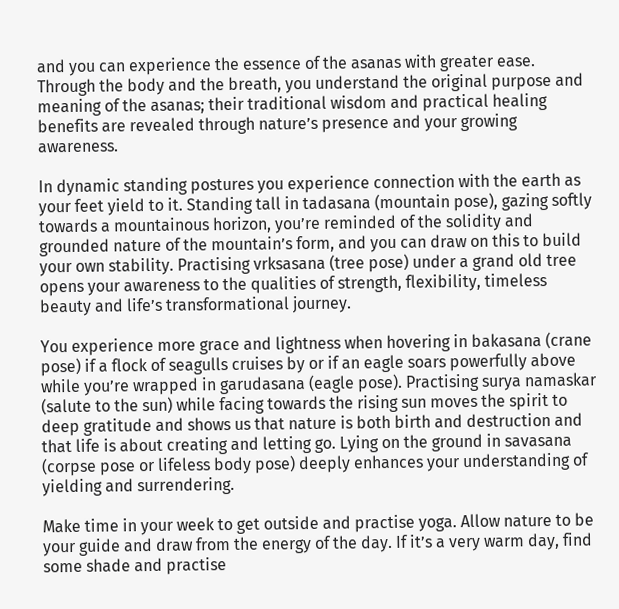and you can experience the essence of the asanas with greater ease. Through the body and the breath, you understand the original purpose and meaning of the asanas; their traditional wisdom and practical healing benefits are revealed through nature’s presence and your growing awareness.

In dynamic standing postures you experience connection with the earth as your feet yield to it. Standing tall in tadasana (mountain pose), gazing softly towards a mountainous horizon, you’re reminded of the solidity and grounded nature of the mountain’s form, and you can draw on this to build your own stability. Practising vrksasana (tree pose) under a grand old tree opens your awareness to the qualities of strength, flexibility, timeless beauty and life’s transformational journey.

You experience more grace and lightness when hovering in bakasana (crane pose) if a flock of seagulls cruises by or if an eagle soars powerfully above while you’re wrapped in garudasana (eagle pose). Practising surya namaskar (salute to the sun) while facing towards the rising sun moves the spirit to deep gratitude and shows us that nature is both birth and destruction and that life is about creating and letting go. Lying on the ground in savasana (corpse pose or lifeless body pose) deeply enhances your understanding of yielding and surrendering.

Make time in your week to get outside and practise yoga. Allow nature to be your guide and draw from the energy of the day. If it’s a very warm day, find some shade and practise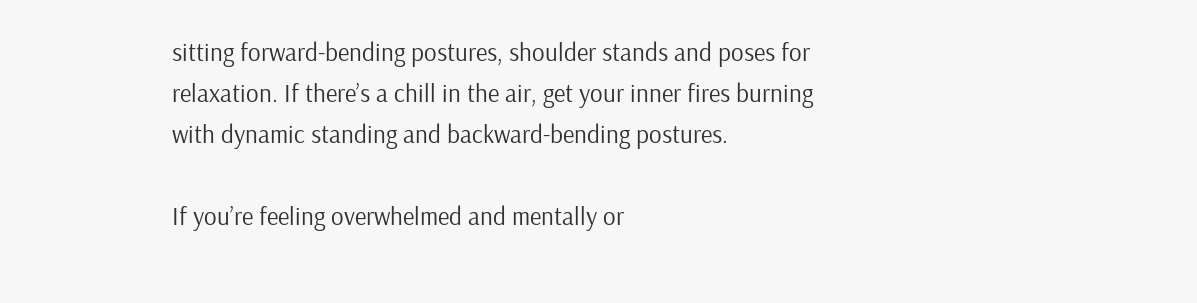sitting forward-bending postures, shoulder stands and poses for relaxation. If there’s a chill in the air, get your inner fires burning with dynamic standing and backward-bending postures.

If you’re feeling overwhelmed and mentally or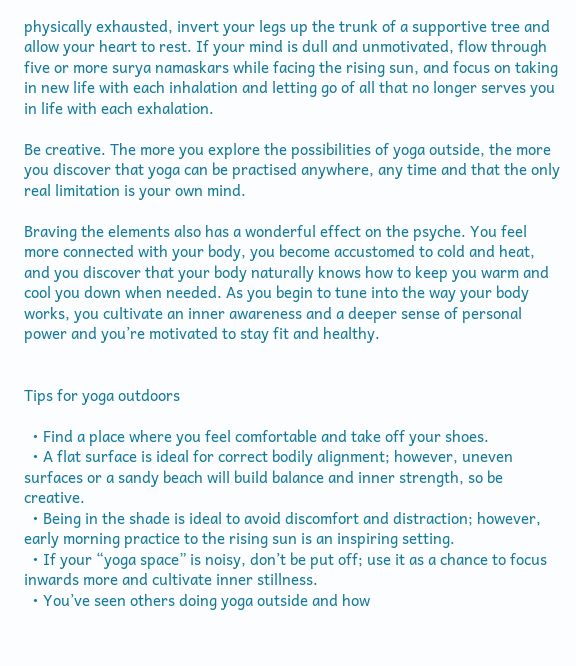physically exhausted, invert your legs up the trunk of a supportive tree and allow your heart to rest. If your mind is dull and unmotivated, flow through five or more surya namaskars while facing the rising sun, and focus on taking in new life with each inhalation and letting go of all that no longer serves you in life with each exhalation.

Be creative. The more you explore the possibilities of yoga outside, the more you discover that yoga can be practised anywhere, any time and that the only real limitation is your own mind.

Braving the elements also has a wonderful effect on the psyche. You feel more connected with your body, you become accustomed to cold and heat, and you discover that your body naturally knows how to keep you warm and cool you down when needed. As you begin to tune into the way your body works, you cultivate an inner awareness and a deeper sense of personal power and you’re motivated to stay fit and healthy.


Tips for yoga outdoors

  • Find a place where you feel comfortable and take off your shoes.
  • A flat surface is ideal for correct bodily alignment; however, uneven surfaces or a sandy beach will build balance and inner strength, so be creative.
  • Being in the shade is ideal to avoid discomfort and distraction; however, early morning practice to the rising sun is an inspiring setting.
  • If your “yoga space” is noisy, don’t be put off; use it as a chance to focus inwards more and cultivate inner stillness.
  • You’ve seen others doing yoga outside and how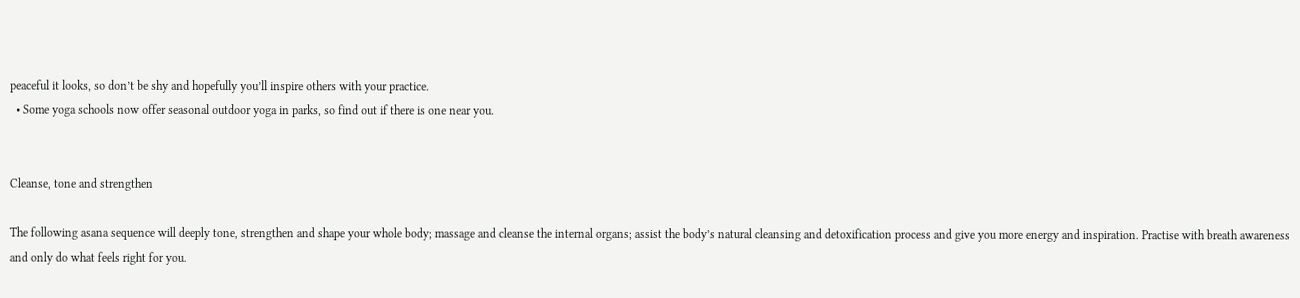peaceful it looks, so don’t be shy and hopefully you’ll inspire others with your practice.
  • Some yoga schools now offer seasonal outdoor yoga in parks, so find out if there is one near you.


Cleanse, tone and strengthen

The following asana sequence will deeply tone, strengthen and shape your whole body; massage and cleanse the internal organs; assist the body’s natural cleansing and detoxification process and give you more energy and inspiration. Practise with breath awareness and only do what feels right for you.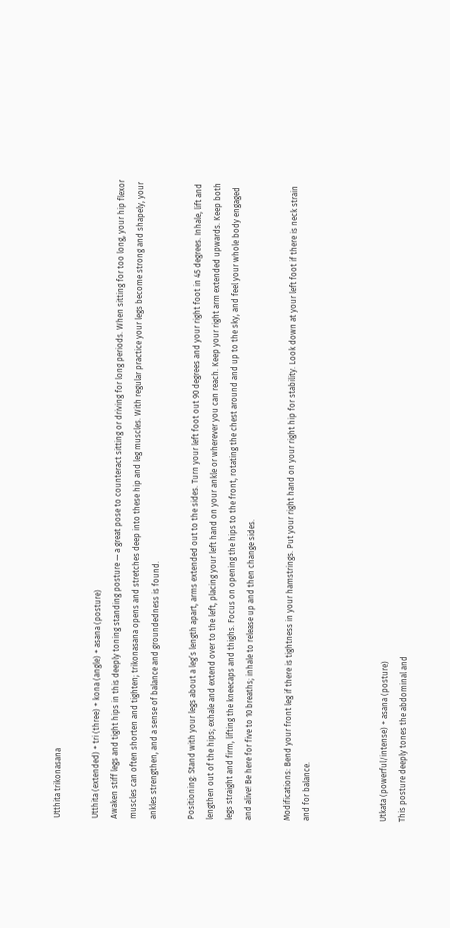Utthita trikonasana

Utthita (extended) + tri (three) + kona (angle) + asana (posture)
Awaken stiff legs and tight hips in this deeply toning standing posture — a great pose to counteract sitting or driving for long periods. When sitting for too long, your hip flexor muscles can often shorten and tighten; trikonasana opens and stretches deep into these hip and leg muscles. With regular practice your legs become strong and shapely, your ankles strengthen, and a sense of balance and groundedness is found.

Positioning: Stand with your legs about a leg’s length apart, arms extended out to the sides. Turn your left foot out 90 degrees and your right foot in 45 degrees. Inhale, lift and lengthen out of the hips; exhale and extend over to the left, placing your left hand on your ankle or wherever you can reach. Keep your right arm extended upwards. Keep both legs straight and firm, lifting the kneecaps and thighs. Focus on opening the hips to the front, rotating the chest around and up to the sky, and feel your whole body engaged and alive! Be here for five to 10 breaths; inhale to release up and then change sides.

Modifications: Bend your front leg if there is tightness in your hamstrings. Put your right hand on your right hip for stability. Look down at your left foot if there is neck strain and for balance.



Utkata (powerful/intense) + asana (posture)
This posture deeply tones the abdominal and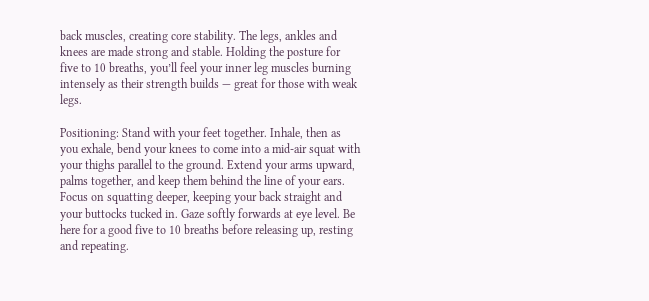back muscles, creating core stability. The legs, ankles and knees are made strong and stable. Holding the posture for five to 10 breaths, you’ll feel your inner leg muscles burning intensely as their strength builds — great for those with weak legs.

Positioning: Stand with your feet together. Inhale, then as you exhale, bend your knees to come into a mid-air squat with your thighs parallel to the ground. Extend your arms upward, palms together, and keep them behind the line of your ears. Focus on squatting deeper, keeping your back straight and your buttocks tucked in. Gaze softly forwards at eye level. Be here for a good five to 10 breaths before releasing up, resting and repeating.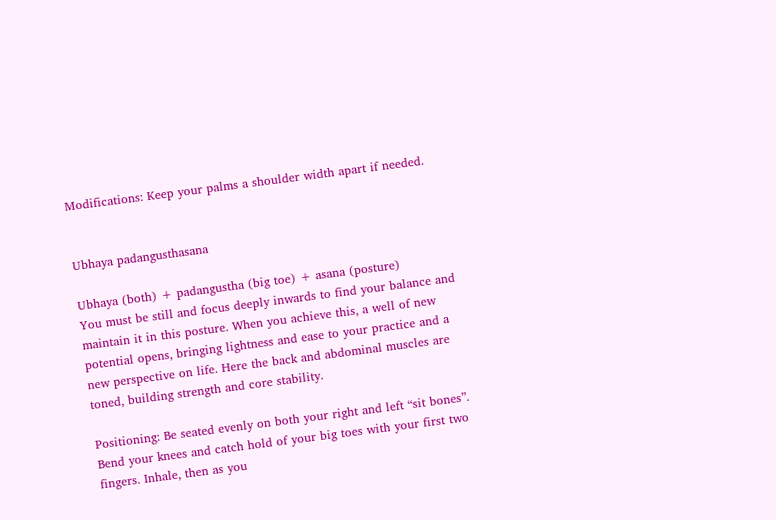Modifications: Keep your palms a shoulder width apart if needed.


Ubhaya padangusthasana

Ubhaya (both) + padangustha (big toe) + asana (posture)
You must be still and focus deeply inwards to find your balance and maintain it in this posture. When you achieve this, a well of new potential opens, bringing lightness and ease to your practice and a new perspective on life. Here the back and abdominal muscles are toned, building strength and core stability.

Positioning: Be seated evenly on both your right and left “sit bones”. Bend your knees and catch hold of your big toes with your first two fingers. Inhale, then as you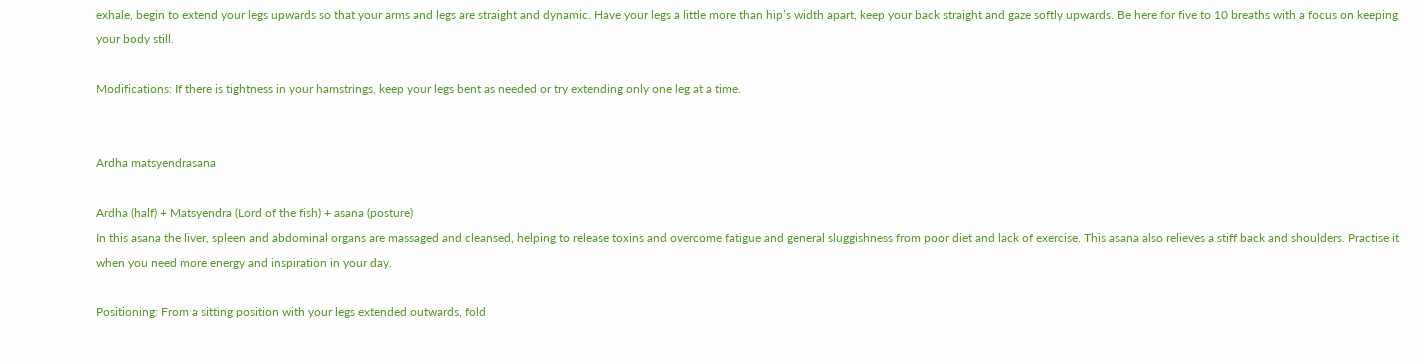exhale, begin to extend your legs upwards so that your arms and legs are straight and dynamic. Have your legs a little more than hip’s width apart, keep your back straight and gaze softly upwards. Be here for five to 10 breaths with a focus on keeping your body still.

Modifications: If there is tightness in your hamstrings, keep your legs bent as needed or try extending only one leg at a time.


Ardha matsyendrasana

Ardha (half) + Matsyendra (Lord of the fish) + asana (posture)
In this asana the liver, spleen and abdominal organs are massaged and cleansed, helping to release toxins and overcome fatigue and general sluggishness from poor diet and lack of exercise. This asana also relieves a stiff back and shoulders. Practise it when you need more energy and inspiration in your day.

Positioning: From a sitting position with your legs extended outwards, fold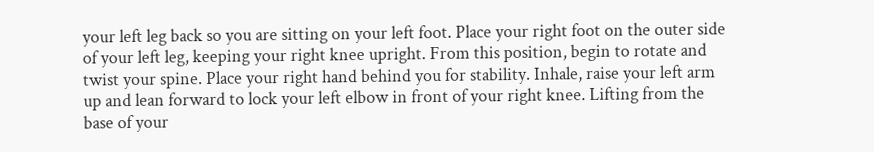your left leg back so you are sitting on your left foot. Place your right foot on the outer side of your left leg, keeping your right knee upright. From this position, begin to rotate and twist your spine. Place your right hand behind you for stability. Inhale, raise your left arm up and lean forward to lock your left elbow in front of your right knee. Lifting from the base of your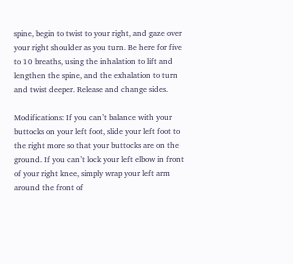spine, begin to twist to your right, and gaze over your right shoulder as you turn. Be here for five to 10 breaths, using the inhalation to lift and lengthen the spine, and the exhalation to turn and twist deeper. Release and change sides.

Modifications: If you can’t balance with your buttocks on your left foot, slide your left foot to the right more so that your buttocks are on the ground. If you can’t lock your left elbow in front of your right knee, simply wrap your left arm around the front of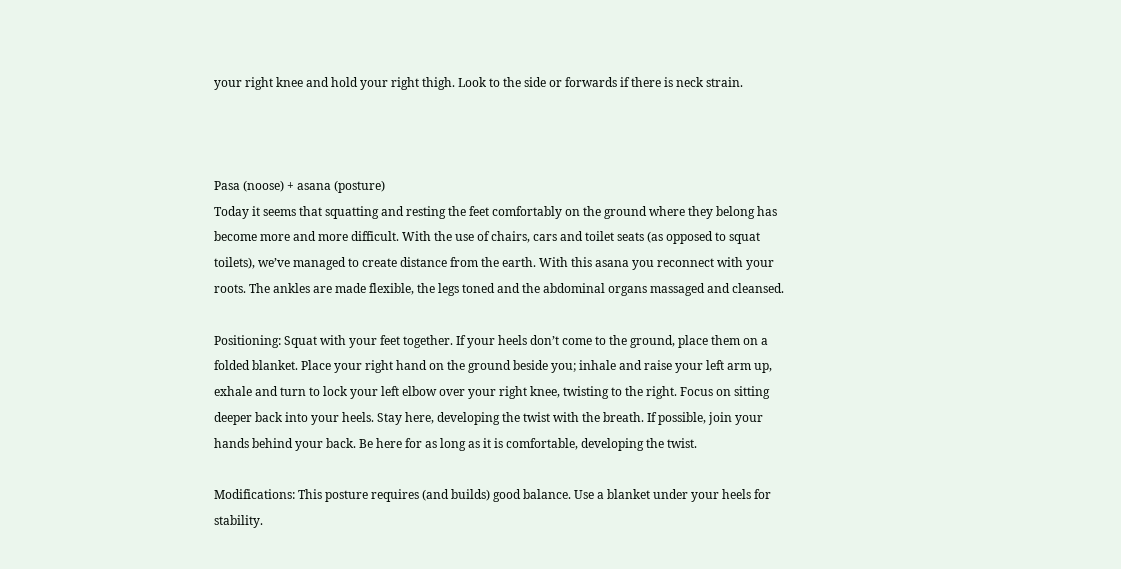your right knee and hold your right thigh. Look to the side or forwards if there is neck strain.



Pasa (noose) + asana (posture)
Today it seems that squatting and resting the feet comfortably on the ground where they belong has become more and more difficult. With the use of chairs, cars and toilet seats (as opposed to squat toilets), we’ve managed to create distance from the earth. With this asana you reconnect with your roots. The ankles are made flexible, the legs toned and the abdominal organs massaged and cleansed.

Positioning: Squat with your feet together. If your heels don’t come to the ground, place them on a folded blanket. Place your right hand on the ground beside you; inhale and raise your left arm up, exhale and turn to lock your left elbow over your right knee, twisting to the right. Focus on sitting deeper back into your heels. Stay here, developing the twist with the breath. If possible, join your hands behind your back. Be here for as long as it is comfortable, developing the twist.

Modifications: This posture requires (and builds) good balance. Use a blanket under your heels for stability.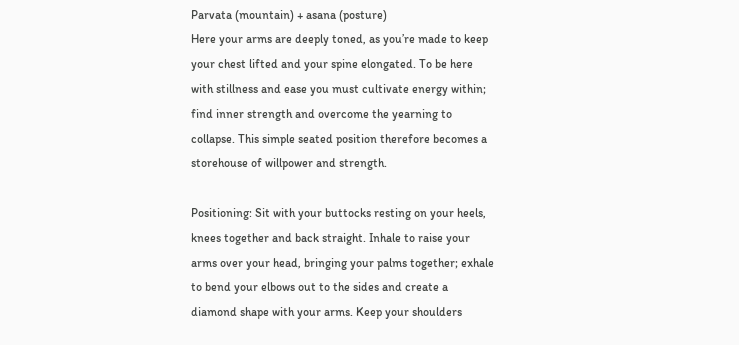Parvata (mountain) + asana (posture)
Here your arms are deeply toned, as you’re made to keep your chest lifted and your spine elongated. To be here with stillness and ease you must cultivate energy within; find inner strength and overcome the yearning to collapse. This simple seated position therefore becomes a storehouse of willpower and strength.

Positioning: Sit with your buttocks resting on your heels, knees together and back straight. Inhale to raise your arms over your head, bringing your palms together; exhale to bend your elbows out to the sides and create a diamond shape with your arms. Keep your shoulders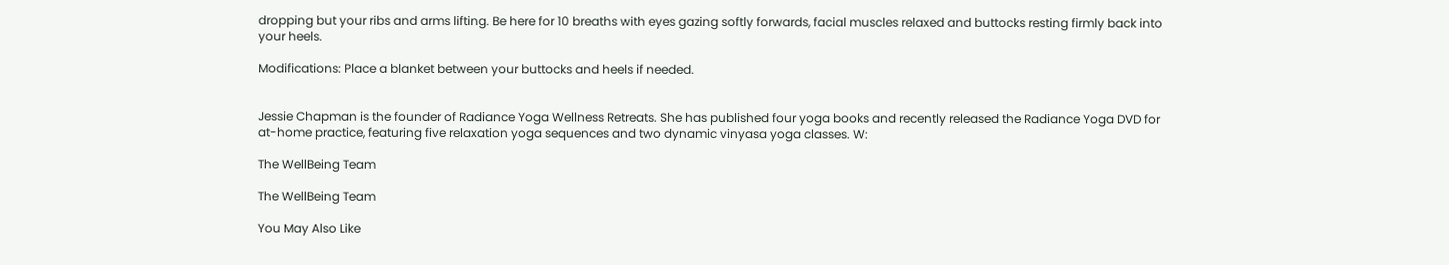dropping but your ribs and arms lifting. Be here for 10 breaths with eyes gazing softly forwards, facial muscles relaxed and buttocks resting firmly back into your heels.

Modifications: Place a blanket between your buttocks and heels if needed.


Jessie Chapman is the founder of Radiance Yoga Wellness Retreats. She has published four yoga books and recently released the Radiance Yoga DVD for at-home practice, featuring five relaxation yoga sequences and two dynamic vinyasa yoga classes. W:

The WellBeing Team

The WellBeing Team

You May Also Like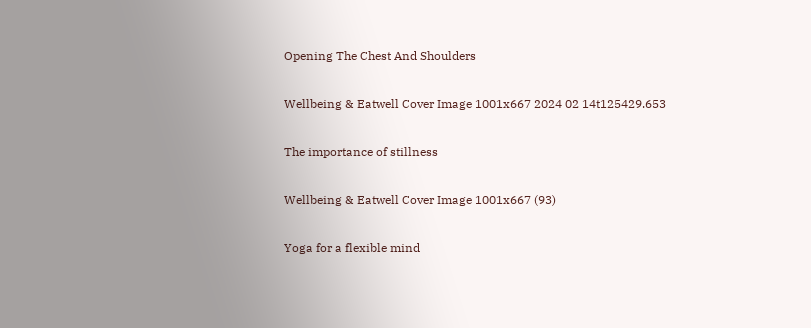Opening The Chest And Shoulders

Wellbeing & Eatwell Cover Image 1001x667 2024 02 14t125429.653

The importance of stillness

Wellbeing & Eatwell Cover Image 1001x667 (93)

Yoga for a flexible mind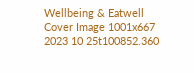Wellbeing & Eatwell Cover Image 1001x667 2023 10 25t100852.360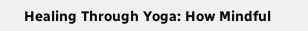Healing Through Yoga: How Mindful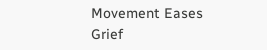Movement Eases Grief